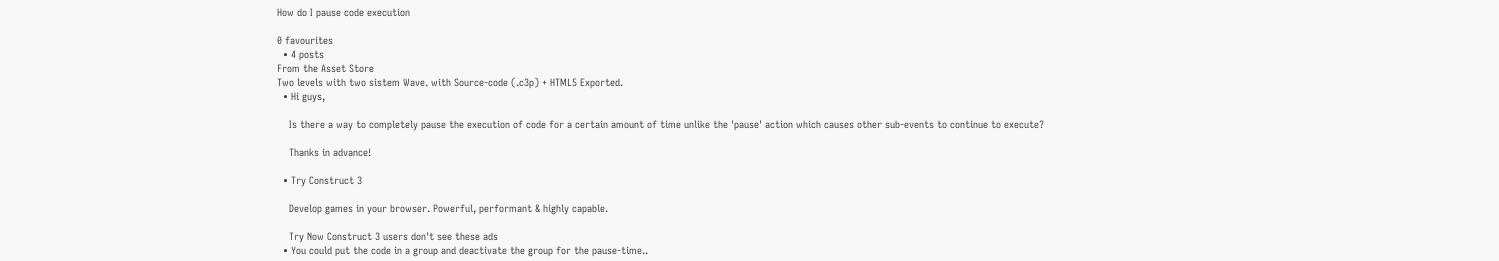How do I pause code execution

0 favourites
  • 4 posts
From the Asset Store
Two levels with two sistem Wave. with Source-code (.c3p) + HTML5 Exported.
  • Hi guys,

    Is there a way to completely pause the execution of code for a certain amount of time unlike the 'pause' action which causes other sub-events to continue to execute?

    Thanks in advance!

  • Try Construct 3

    Develop games in your browser. Powerful, performant & highly capable.

    Try Now Construct 3 users don't see these ads
  • You could put the code in a group and deactivate the group for the pause-time..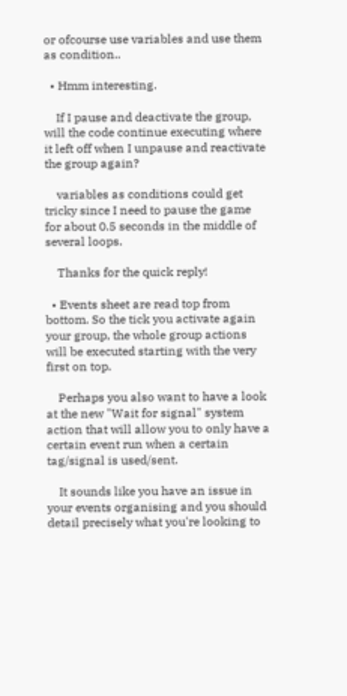or ofcourse use variables and use them as condition..

  • Hmm interesting.

    If I pause and deactivate the group, will the code continue executing where it left off when I unpause and reactivate the group again?

    variables as conditions could get tricky since I need to pause the game for about 0.5 seconds in the middle of several loops.

    Thanks for the quick reply!

  • Events sheet are read top from bottom. So the tick you activate again your group, the whole group actions will be executed starting with the very first on top.

    Perhaps you also want to have a look at the new "Wait for signal" system action that will allow you to only have a certain event run when a certain tag/signal is used/sent.

    It sounds like you have an issue in your events organising and you should detail precisely what you're looking to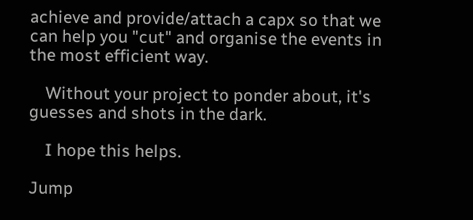achieve and provide/attach a capx so that we can help you "cut" and organise the events in the most efficient way.

    Without your project to ponder about, it's guesses and shots in the dark.

    I hope this helps.

Jump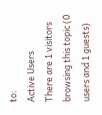to:
Active Users
There are 1 visitors browsing this topic (0 users and 1 guests)